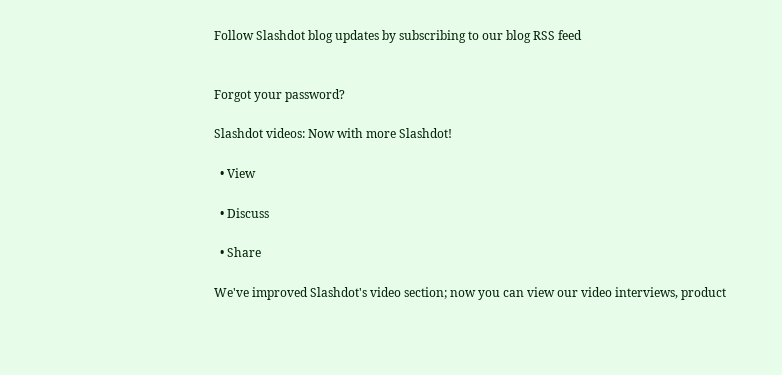Follow Slashdot blog updates by subscribing to our blog RSS feed


Forgot your password?

Slashdot videos: Now with more Slashdot!

  • View

  • Discuss

  • Share

We've improved Slashdot's video section; now you can view our video interviews, product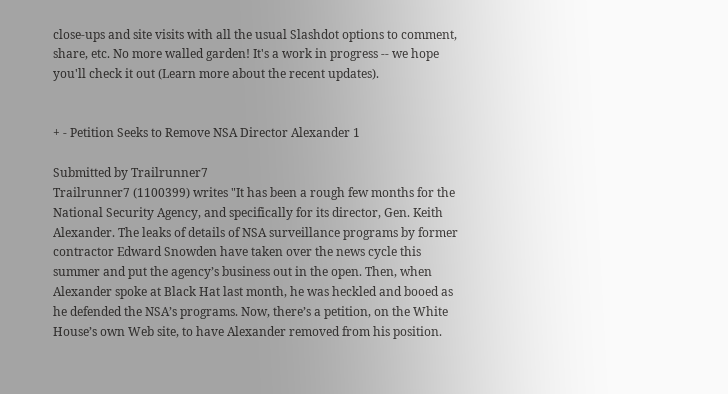close-ups and site visits with all the usual Slashdot options to comment, share, etc. No more walled garden! It's a work in progress -- we hope you'll check it out (Learn more about the recent updates).


+ - Petition Seeks to Remove NSA Director Alexander 1

Submitted by Trailrunner7
Trailrunner7 (1100399) writes "It has been a rough few months for the National Security Agency, and specifically for its director, Gen. Keith Alexander. The leaks of details of NSA surveillance programs by former contractor Edward Snowden have taken over the news cycle this summer and put the agency’s business out in the open. Then, when Alexander spoke at Black Hat last month, he was heckled and booed as he defended the NSA’s programs. Now, there’s a petition, on the White House’s own Web site, to have Alexander removed from his position.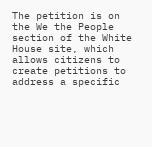The petition is on the We the People section of the White House site, which allows citizens to create petitions to address a specific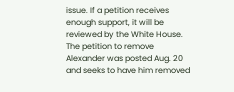issue. If a petition receives enough support, it will be reviewed by the White House. The petition to remove Alexander was posted Aug. 20 and seeks to have him removed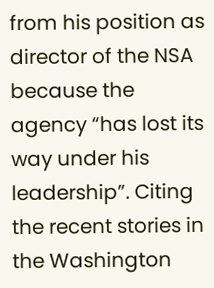from his position as director of the NSA because the agency “has lost its way under his leadership”. Citing the recent stories in the Washington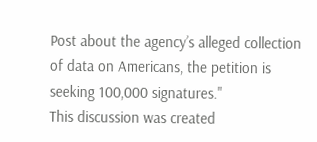Post about the agency’s alleged collection of data on Americans, the petition is seeking 100,000 signatures."
This discussion was created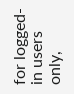for logged-in users only,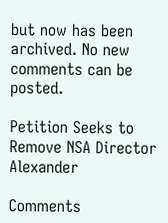but now has been archived. No new comments can be posted.

Petition Seeks to Remove NSA Director Alexander

Comments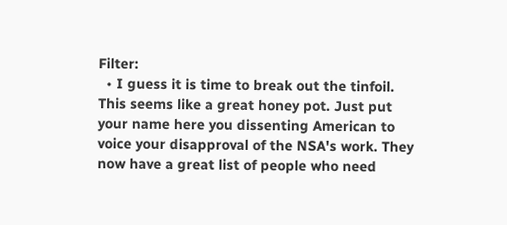Filter:
  • I guess it is time to break out the tinfoil. This seems like a great honey pot. Just put your name here you dissenting American to voice your disapproval of the NSA's work. They now have a great list of people who need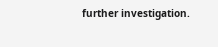further investigation.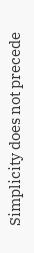Simplicity does not precede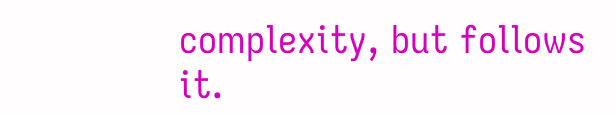complexity, but follows it.